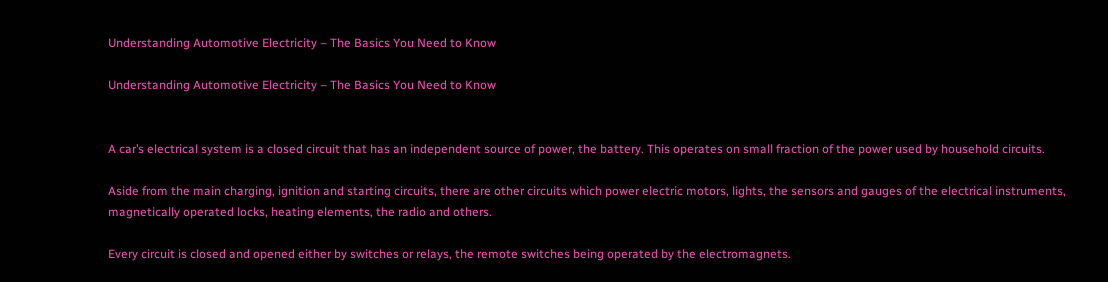Understanding Automotive Electricity – The Basics You Need to Know

Understanding Automotive Electricity – The Basics You Need to Know


A car’s electrical system is a closed circuit that has an independent source of power, the battery. This operates on small fraction of the power used by household circuits.

Aside from the main charging, ignition and starting circuits, there are other circuits which power electric motors, lights, the sensors and gauges of the electrical instruments, magnetically operated locks, heating elements, the radio and others.

Every circuit is closed and opened either by switches or relays, the remote switches being operated by the electromagnets.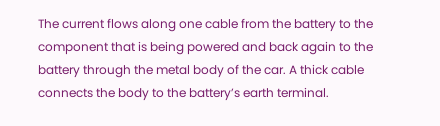The current flows along one cable from the battery to the component that is being powered and back again to the battery through the metal body of the car. A thick cable connects the body to the battery’s earth terminal.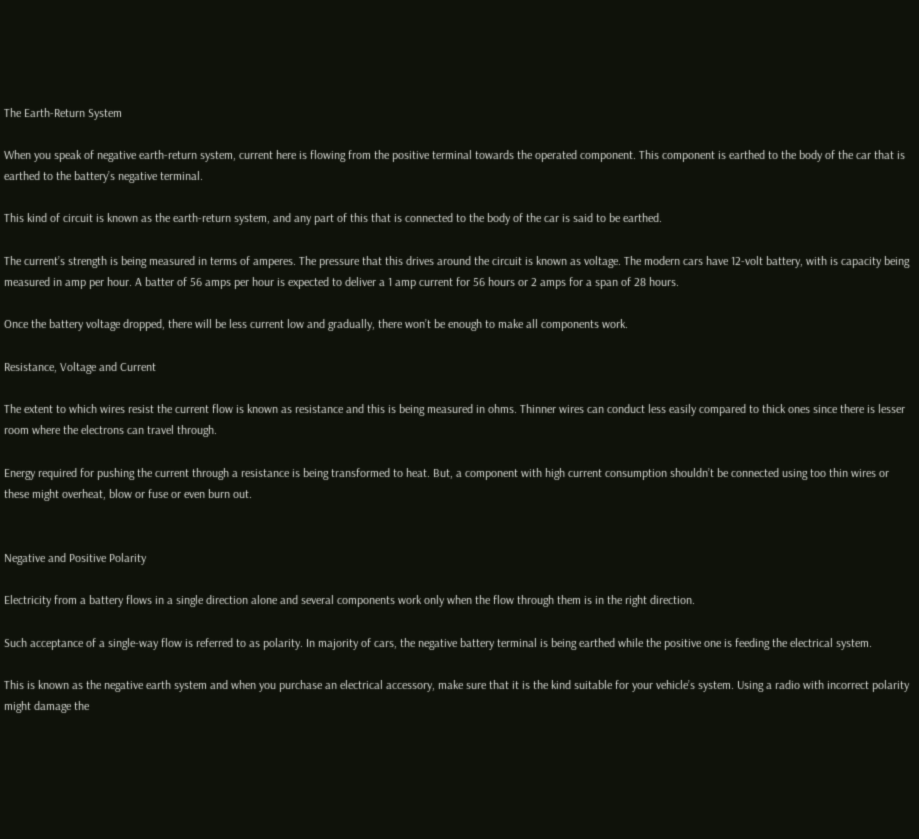The Earth-Return System

When you speak of negative earth-return system, current here is flowing from the positive terminal towards the operated component. This component is earthed to the body of the car that is earthed to the battery’s negative terminal.

This kind of circuit is known as the earth-return system, and any part of this that is connected to the body of the car is said to be earthed.

The current’s strength is being measured in terms of amperes. The pressure that this drives around the circuit is known as voltage. The modern cars have 12-volt battery, with is capacity being measured in amp per hour. A batter of 56 amps per hour is expected to deliver a 1 amp current for 56 hours or 2 amps for a span of 28 hours.

Once the battery voltage dropped, there will be less current low and gradually, there won’t be enough to make all components work.

Resistance, Voltage and Current

The extent to which wires resist the current flow is known as resistance and this is being measured in ohms. Thinner wires can conduct less easily compared to thick ones since there is lesser room where the electrons can travel through.

Energy required for pushing the current through a resistance is being transformed to heat. But, a component with high current consumption shouldn’t be connected using too thin wires or these might overheat, blow or fuse or even burn out.


Negative and Positive Polarity

Electricity from a battery flows in a single direction alone and several components work only when the flow through them is in the right direction.

Such acceptance of a single-way flow is referred to as polarity. In majority of cars, the negative battery terminal is being earthed while the positive one is feeding the electrical system.

This is known as the negative earth system and when you purchase an electrical accessory, make sure that it is the kind suitable for your vehicle’s system. Using a radio with incorrect polarity might damage the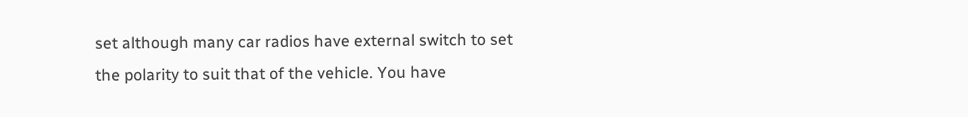set although many car radios have external switch to set the polarity to suit that of the vehicle. You have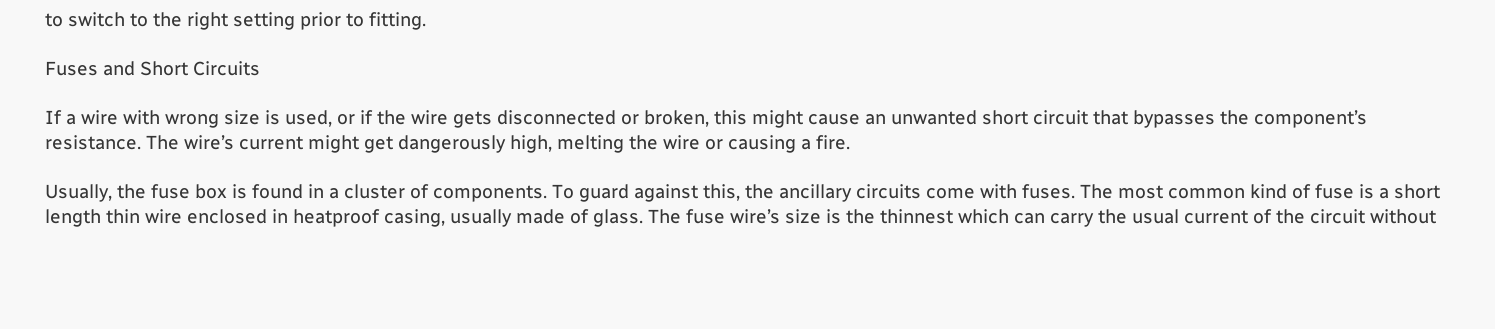to switch to the right setting prior to fitting.

Fuses and Short Circuits

If a wire with wrong size is used, or if the wire gets disconnected or broken, this might cause an unwanted short circuit that bypasses the component’s resistance. The wire’s current might get dangerously high, melting the wire or causing a fire.

Usually, the fuse box is found in a cluster of components. To guard against this, the ancillary circuits come with fuses. The most common kind of fuse is a short length thin wire enclosed in heatproof casing, usually made of glass. The fuse wire’s size is the thinnest which can carry the usual current of the circuit without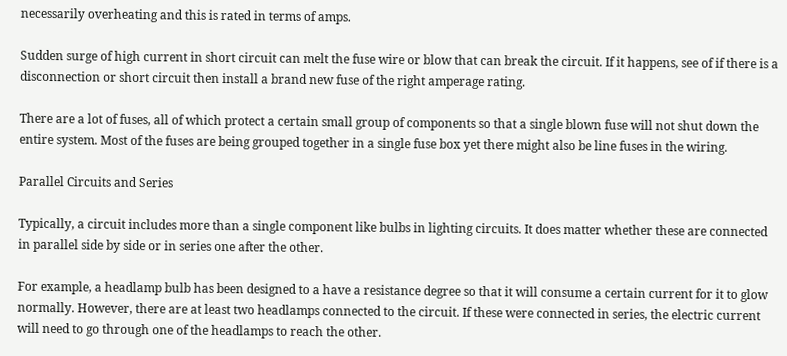necessarily overheating and this is rated in terms of amps.

Sudden surge of high current in short circuit can melt the fuse wire or blow that can break the circuit. If it happens, see of if there is a disconnection or short circuit then install a brand new fuse of the right amperage rating.

There are a lot of fuses, all of which protect a certain small group of components so that a single blown fuse will not shut down the entire system. Most of the fuses are being grouped together in a single fuse box yet there might also be line fuses in the wiring.

Parallel Circuits and Series

Typically, a circuit includes more than a single component like bulbs in lighting circuits. It does matter whether these are connected in parallel side by side or in series one after the other.

For example, a headlamp bulb has been designed to a have a resistance degree so that it will consume a certain current for it to glow normally. However, there are at least two headlamps connected to the circuit. If these were connected in series, the electric current will need to go through one of the headlamps to reach the other.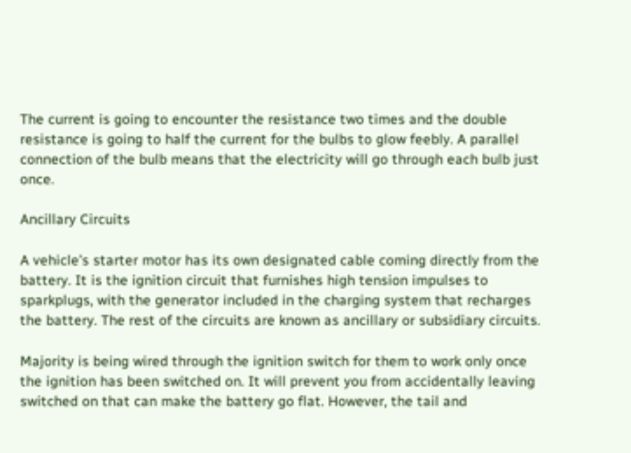The current is going to encounter the resistance two times and the double resistance is going to half the current for the bulbs to glow feebly. A parallel connection of the bulb means that the electricity will go through each bulb just once.

Ancillary Circuits

A vehicle’s starter motor has its own designated cable coming directly from the battery. It is the ignition circuit that furnishes high tension impulses to sparkplugs, with the generator included in the charging system that recharges the battery. The rest of the circuits are known as ancillary or subsidiary circuits.

Majority is being wired through the ignition switch for them to work only once the ignition has been switched on. It will prevent you from accidentally leaving switched on that can make the battery go flat. However, the tail and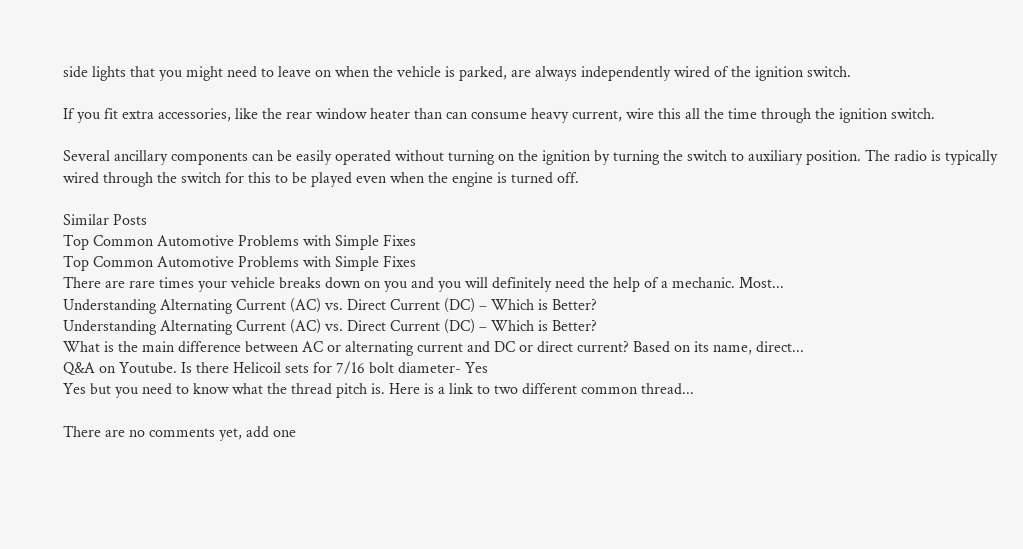side lights that you might need to leave on when the vehicle is parked, are always independently wired of the ignition switch.

If you fit extra accessories, like the rear window heater than can consume heavy current, wire this all the time through the ignition switch.

Several ancillary components can be easily operated without turning on the ignition by turning the switch to auxiliary position. The radio is typically wired through the switch for this to be played even when the engine is turned off.

Similar Posts
Top Common Automotive Problems with Simple Fixes
Top Common Automotive Problems with Simple Fixes
There are rare times your vehicle breaks down on you and you will definitely need the help of a mechanic. Most...
Understanding Alternating Current (AC) vs. Direct Current (DC) – Which is Better?
Understanding Alternating Current (AC) vs. Direct Current (DC) – Which is Better?
What is the main difference between AC or alternating current and DC or direct current? Based on its name, direct...
Q&A on Youtube. Is there Helicoil sets for 7/16 bolt diameter- Yes
Yes but you need to know what the thread pitch is. Here is a link to two different common thread...

There are no comments yet, add one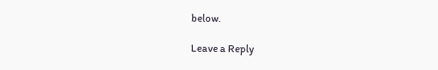below.

Leave a Reply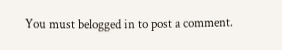You must belogged in to post a comment.